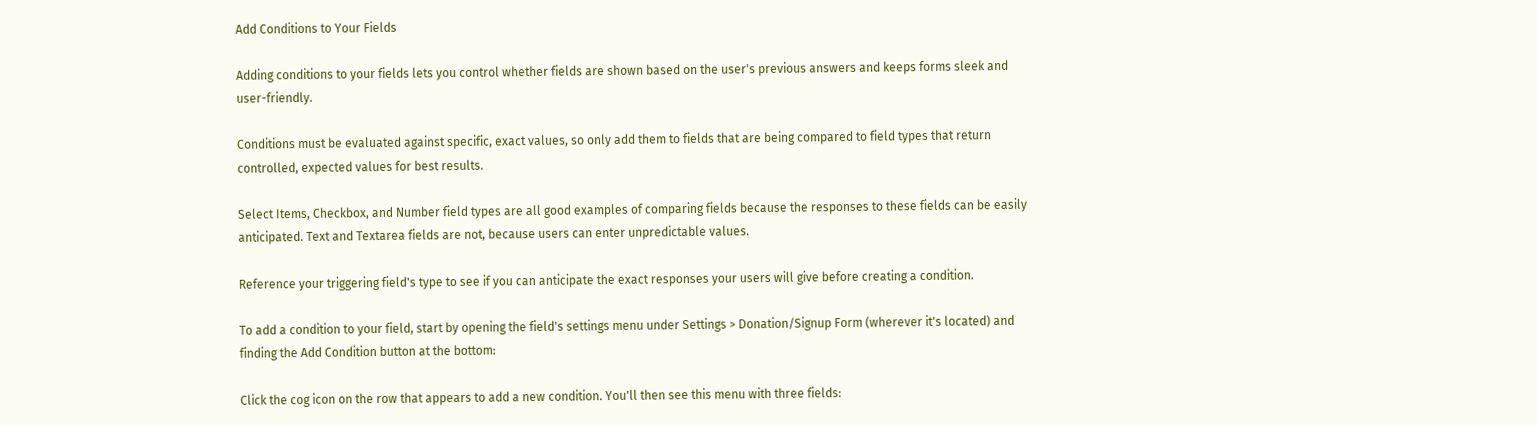Add Conditions to Your Fields

Adding conditions to your fields lets you control whether fields are shown based on the user's previous answers and keeps forms sleek and user-friendly.

Conditions must be evaluated against specific, exact values, so only add them to fields that are being compared to field types that return controlled, expected values for best results.

Select Items, Checkbox, and Number field types are all good examples of comparing fields because the responses to these fields can be easily anticipated. Text and Textarea fields are not, because users can enter unpredictable values.

Reference your triggering field's type to see if you can anticipate the exact responses your users will give before creating a condition.

To add a condition to your field, start by opening the field's settings menu under Settings > Donation/Signup Form (wherever it's located) and finding the Add Condition button at the bottom:

Click the cog icon on the row that appears to add a new condition. You'll then see this menu with three fields: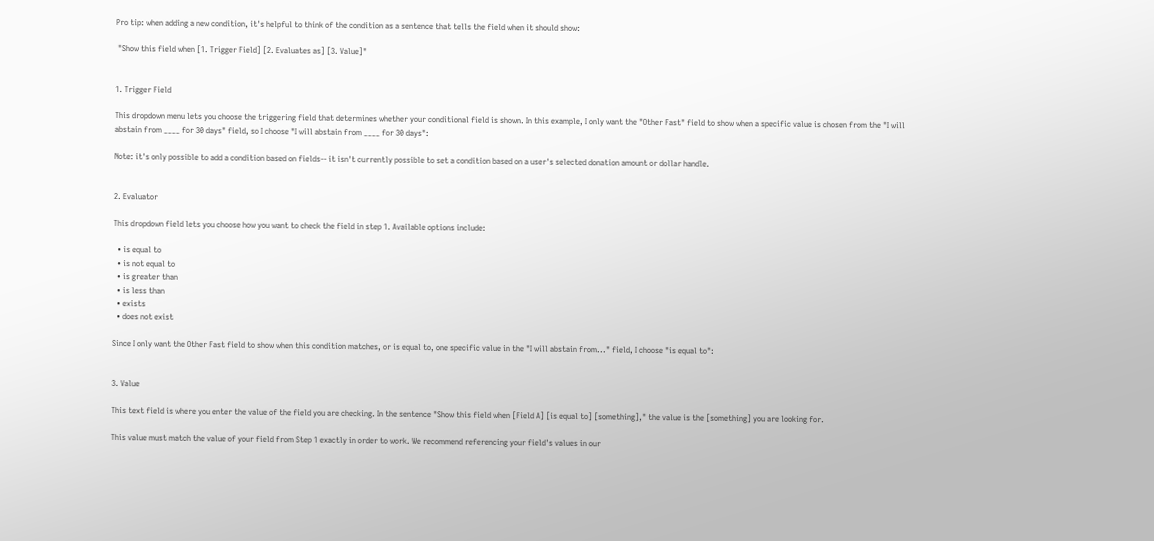Pro tip: when adding a new condition, it's helpful to think of the condition as a sentence that tells the field when it should show:

 "Show this field when [1. Trigger Field] [2. Evaluates as] [3. Value]"


1. Trigger Field

This dropdown menu lets you choose the triggering field that determines whether your conditional field is shown. In this example, I only want the "Other Fast" field to show when a specific value is chosen from the "I will abstain from ____ for 30 days" field, so I choose "I will abstain from ____ for 30 days":

Note: it's only possible to add a condition based on fields-- it isn't currently possible to set a condition based on a user's selected donation amount or dollar handle.


2. Evaluator

This dropdown field lets you choose how you want to check the field in step 1. Available options include:

  • is equal to
  • is not equal to
  • is greater than
  • is less than
  • exists
  • does not exist

Since I only want the Other Fast field to show when this condition matches, or is equal to, one specific value in the "I will abstain from..." field, I choose "is equal to":


3. Value

This text field is where you enter the value of the field you are checking. In the sentence "Show this field when [Field A] [is equal to] [something]," the value is the [something] you are looking for.

This value must match the value of your field from Step 1 exactly in order to work. We recommend referencing your field's values in our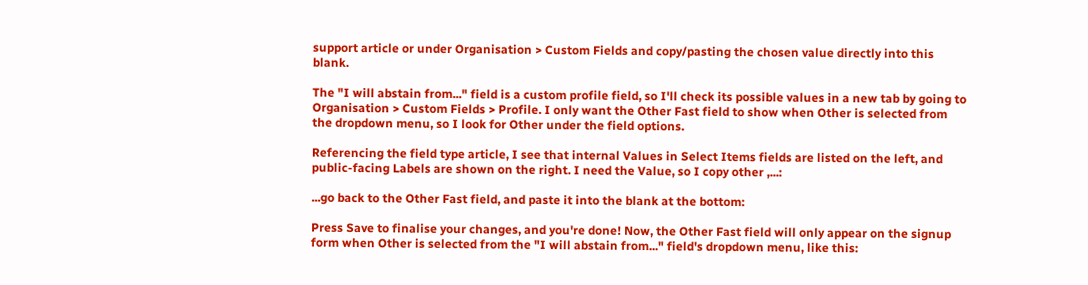support article or under Organisation > Custom Fields and copy/pasting the chosen value directly into this blank.

The "I will abstain from..." field is a custom profile field, so I'll check its possible values in a new tab by going to Organisation > Custom Fields > Profile. I only want the Other Fast field to show when Other is selected from the dropdown menu, so I look for Other under the field options.

Referencing the field type article, I see that internal Values in Select Items fields are listed on the left, and public-facing Labels are shown on the right. I need the Value, so I copy other ,...:

...go back to the Other Fast field, and paste it into the blank at the bottom:

Press Save to finalise your changes, and you're done! Now, the Other Fast field will only appear on the signup form when Other is selected from the "I will abstain from..." field's dropdown menu, like this: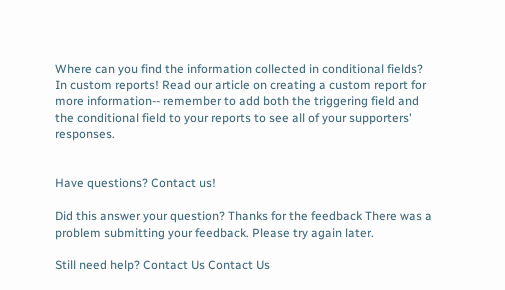Where can you find the information collected in conditional fields? In custom reports! Read our article on creating a custom report for more information-- remember to add both the triggering field and the conditional field to your reports to see all of your supporters' responses.


Have questions? Contact us!

Did this answer your question? Thanks for the feedback There was a problem submitting your feedback. Please try again later.

Still need help? Contact Us Contact Us